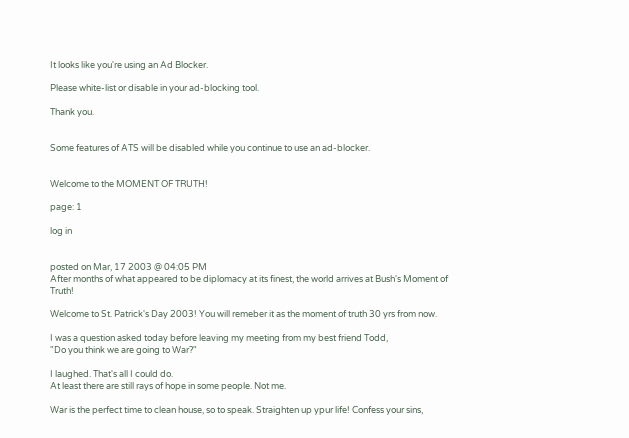It looks like you're using an Ad Blocker.

Please white-list or disable in your ad-blocking tool.

Thank you.


Some features of ATS will be disabled while you continue to use an ad-blocker.


Welcome to the MOMENT OF TRUTH!

page: 1

log in


posted on Mar, 17 2003 @ 04:05 PM
After months of what appeared to be diplomacy at its finest, the world arrives at Bush's Moment of Truth!

Welcome to St. Patrick's Day 2003! You will remeber it as the moment of truth 30 yrs from now.

I was a question asked today before leaving my meeting from my best friend Todd,
"Do you think we are going to War?"

I laughed. That's all I could do.
At least there are still rays of hope in some people. Not me.

War is the perfect time to clean house, so to speak. Straighten up ypur life! Confess your sins,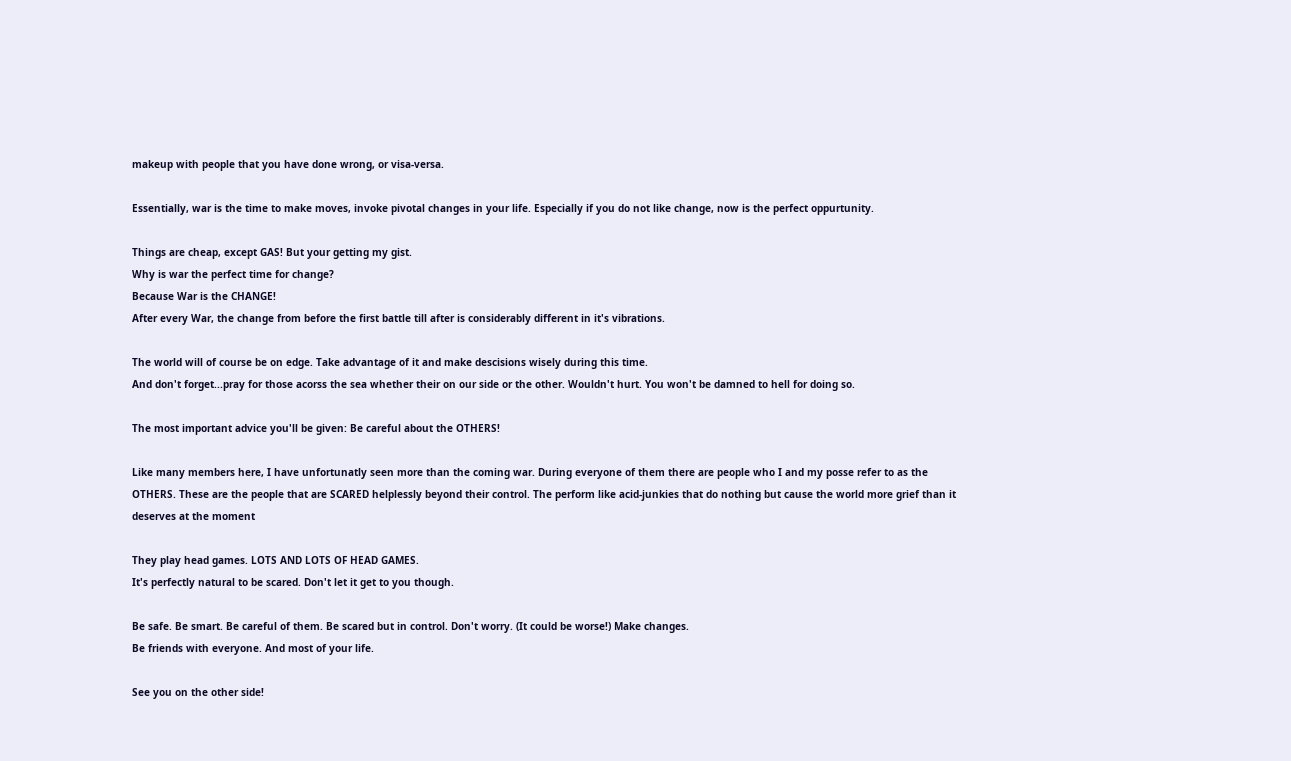makeup with people that you have done wrong, or visa-versa.

Essentially, war is the time to make moves, invoke pivotal changes in your life. Especially if you do not like change, now is the perfect oppurtunity.

Things are cheap, except GAS! But your getting my gist.
Why is war the perfect time for change?
Because War is the CHANGE!
After every War, the change from before the first battle till after is considerably different in it's vibrations.

The world will of course be on edge. Take advantage of it and make descisions wisely during this time.
And don't forget...pray for those acorss the sea whether their on our side or the other. Wouldn't hurt. You won't be damned to hell for doing so.

The most important advice you'll be given: Be careful about the OTHERS!

Like many members here, I have unfortunatly seen more than the coming war. During everyone of them there are people who I and my posse refer to as the OTHERS. These are the people that are SCARED helplessly beyond their control. The perform like acid-junkies that do nothing but cause the world more grief than it deserves at the moment

They play head games. LOTS AND LOTS OF HEAD GAMES.
It's perfectly natural to be scared. Don't let it get to you though.

Be safe. Be smart. Be careful of them. Be scared but in control. Don't worry. (It could be worse!) Make changes.
Be friends with everyone. And most of your life.

See you on the other side!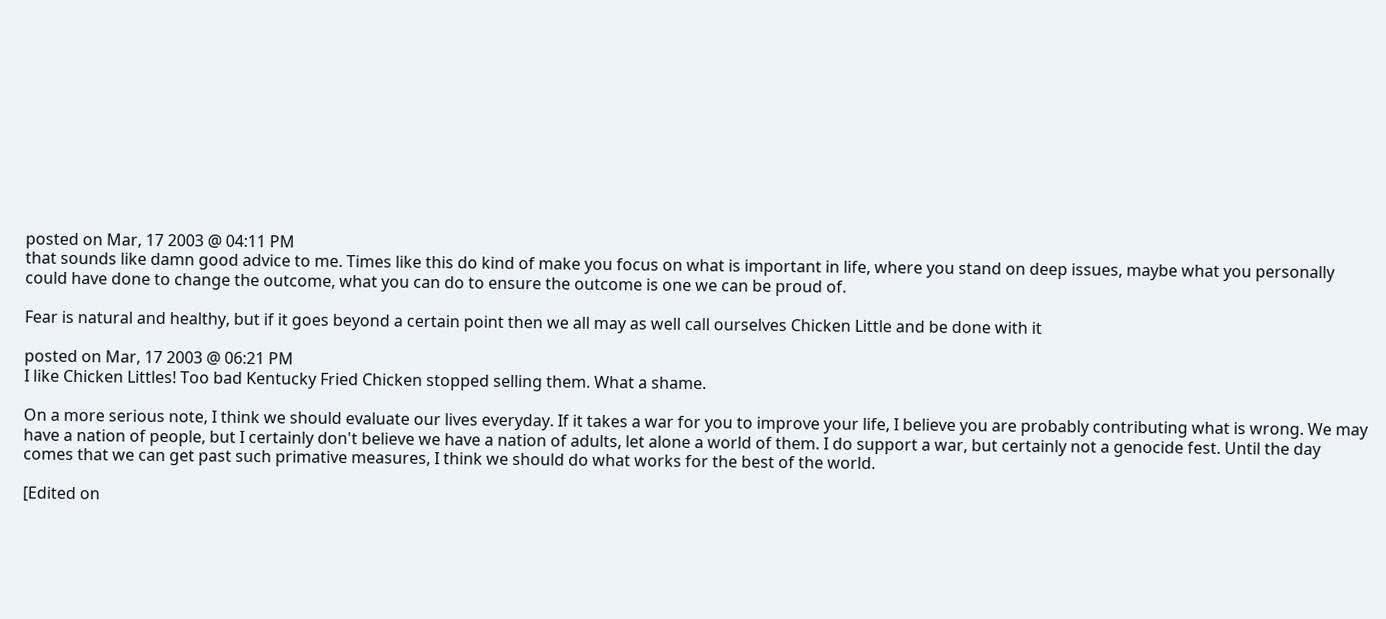posted on Mar, 17 2003 @ 04:11 PM
that sounds like damn good advice to me. Times like this do kind of make you focus on what is important in life, where you stand on deep issues, maybe what you personally could have done to change the outcome, what you can do to ensure the outcome is one we can be proud of.

Fear is natural and healthy, but if it goes beyond a certain point then we all may as well call ourselves Chicken Little and be done with it

posted on Mar, 17 2003 @ 06:21 PM
I like Chicken Littles! Too bad Kentucky Fried Chicken stopped selling them. What a shame.

On a more serious note, I think we should evaluate our lives everyday. If it takes a war for you to improve your life, I believe you are probably contributing what is wrong. We may have a nation of people, but I certainly don't believe we have a nation of adults, let alone a world of them. I do support a war, but certainly not a genocide fest. Until the day comes that we can get past such primative measures, I think we should do what works for the best of the world.

[Edited on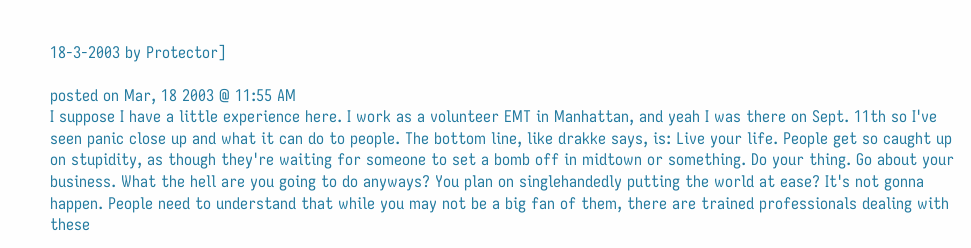18-3-2003 by Protector]

posted on Mar, 18 2003 @ 11:55 AM
I suppose I have a little experience here. I work as a volunteer EMT in Manhattan, and yeah I was there on Sept. 11th so I've seen panic close up and what it can do to people. The bottom line, like drakke says, is: Live your life. People get so caught up on stupidity, as though they're waiting for someone to set a bomb off in midtown or something. Do your thing. Go about your business. What the hell are you going to do anyways? You plan on singlehandedly putting the world at ease? It's not gonna happen. People need to understand that while you may not be a big fan of them, there are trained professionals dealing with these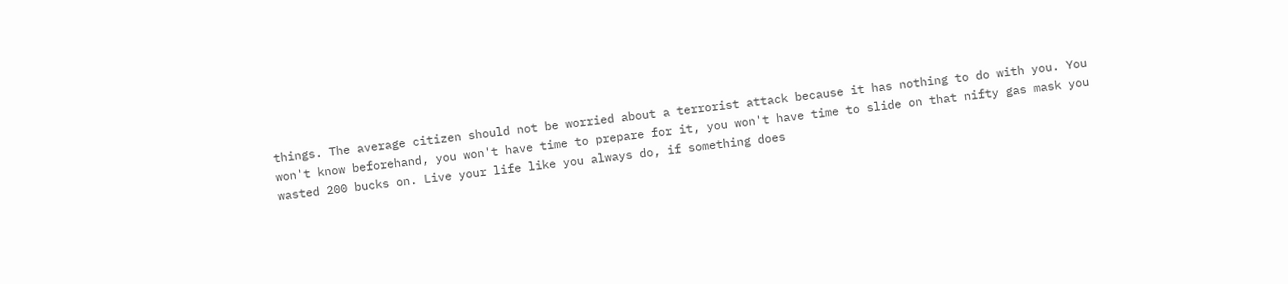things. The average citizen should not be worried about a terrorist attack because it has nothing to do with you. You won't know beforehand, you won't have time to prepare for it, you won't have time to slide on that nifty gas mask you wasted 200 bucks on. Live your life like you always do, if something does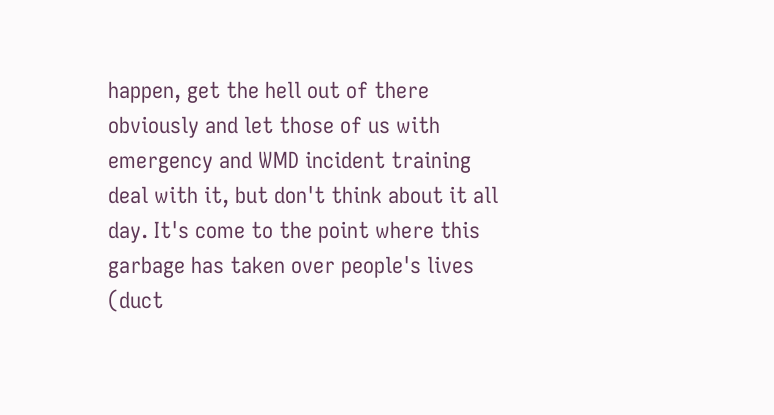happen, get the hell out of there obviously and let those of us with emergency and WMD incident training deal with it, but don't think about it all day. It's come to the point where this garbage has taken over people's lives (duct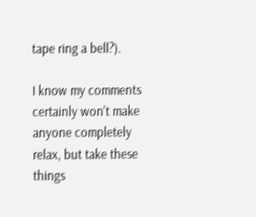tape ring a bell?).

I know my comments certainly won't make anyone completely relax, but take these things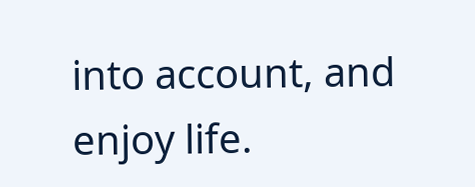into account, and enjoy life.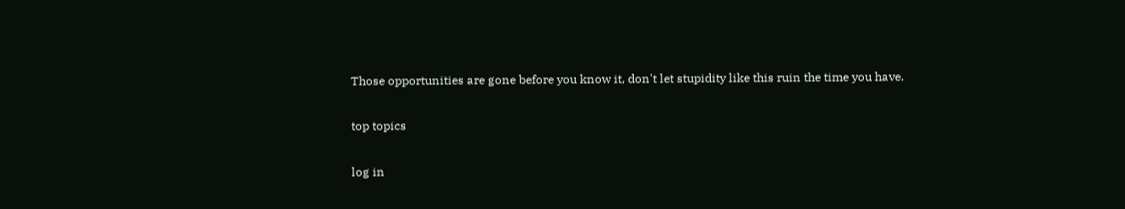Those opportunities are gone before you know it, don't let stupidity like this ruin the time you have.

top topics

log in